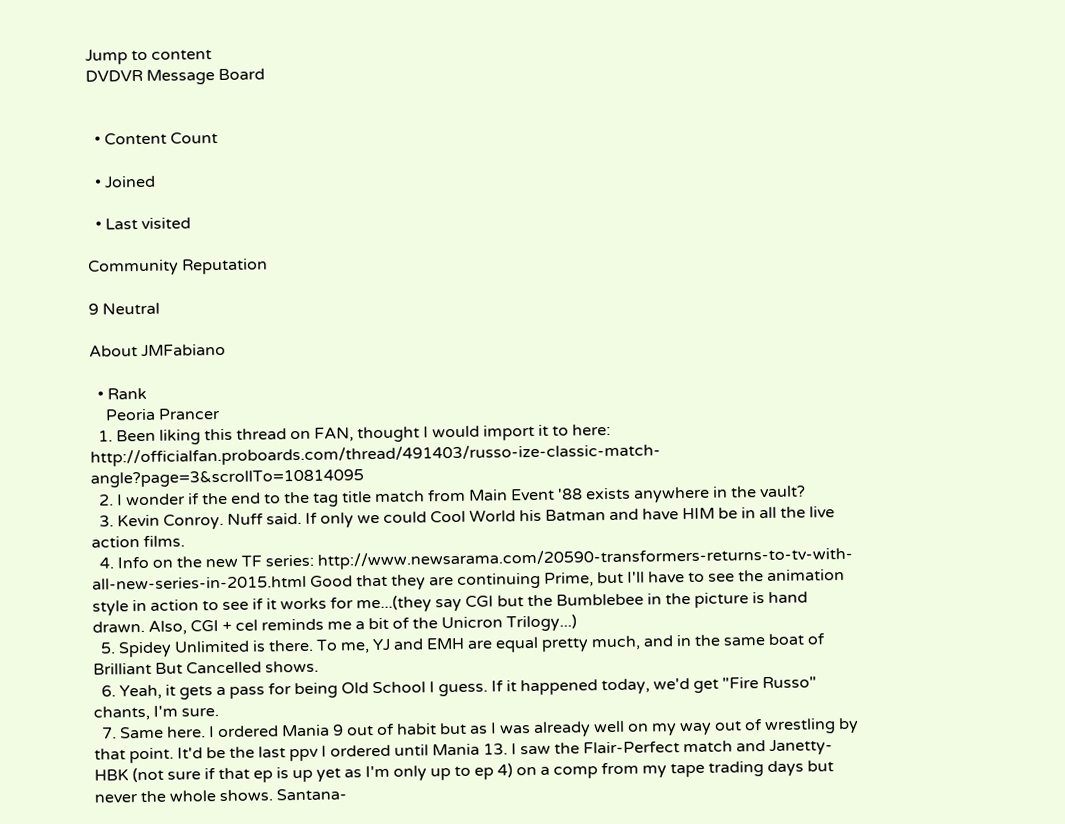Jump to content
DVDVR Message Board


  • Content Count

  • Joined

  • Last visited

Community Reputation

9 Neutral

About JMFabiano

  • Rank
    Peoria Prancer
  1. Been liking this thread on FAN, thought I would import it to here: http://officialfan.proboards.com/thread/491403/russo-ize-classic-match-angle?page=3&scrollTo=10814095
  2. I wonder if the end to the tag title match from Main Event '88 exists anywhere in the vault?
  3. Kevin Conroy. Nuff said. If only we could Cool World his Batman and have HIM be in all the live action films.
  4. Info on the new TF series: http://www.newsarama.com/20590-transformers-returns-to-tv-with-all-new-series-in-2015.html Good that they are continuing Prime, but I'll have to see the animation style in action to see if it works for me...(they say CGI but the Bumblebee in the picture is hand drawn. Also, CGI + cel reminds me a bit of the Unicron Trilogy...)
  5. Spidey Unlimited is there. To me, YJ and EMH are equal pretty much, and in the same boat of Brilliant But Cancelled shows.
  6. Yeah, it gets a pass for being Old School I guess. If it happened today, we'd get "Fire Russo" chants, I'm sure.
  7. Same here. I ordered Mania 9 out of habit but as I was already well on my way out of wrestling by that point. It'd be the last ppv I ordered until Mania 13. I saw the Flair-Perfect match and Janetty-HBK (not sure if that ep is up yet as I'm only up to ep 4) on a comp from my tape trading days but never the whole shows. Santana-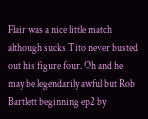Flair was a nice little match although sucks Tito never busted out his figure four. Oh and he may be legendarily awful but Rob Bartlett beginning ep2 by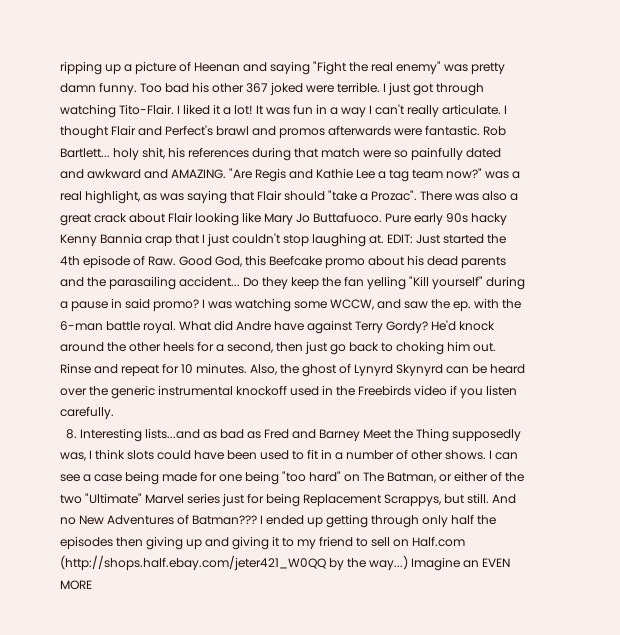ripping up a picture of Heenan and saying "Fight the real enemy" was pretty damn funny. Too bad his other 367 joked were terrible. I just got through watching Tito-Flair. I liked it a lot! It was fun in a way I can't really articulate. I thought Flair and Perfect's brawl and promos afterwards were fantastic. Rob Bartlett... holy shit, his references during that match were so painfully dated and awkward and AMAZING. "Are Regis and Kathie Lee a tag team now?" was a real highlight, as was saying that Flair should "take a Prozac". There was also a great crack about Flair looking like Mary Jo Buttafuoco. Pure early 90s hacky Kenny Bannia crap that I just couldn't stop laughing at. EDIT: Just started the 4th episode of Raw. Good God, this Beefcake promo about his dead parents and the parasailing accident... Do they keep the fan yelling "Kill yourself" during a pause in said promo? I was watching some WCCW, and saw the ep. with the 6-man battle royal. What did Andre have against Terry Gordy? He'd knock around the other heels for a second, then just go back to choking him out. Rinse and repeat for 10 minutes. Also, the ghost of Lynyrd Skynyrd can be heard over the generic instrumental knockoff used in the Freebirds video if you listen carefully.
  8. Interesting lists...and as bad as Fred and Barney Meet the Thing supposedly was, I think slots could have been used to fit in a number of other shows. I can see a case being made for one being "too hard" on The Batman, or either of the two "Ultimate" Marvel series just for being Replacement Scrappys, but still. And no New Adventures of Batman??? I ended up getting through only half the episodes then giving up and giving it to my friend to sell on Half.com (http://shops.half.ebay.com/jeter421_W0QQ by the way...) Imagine an EVEN MORE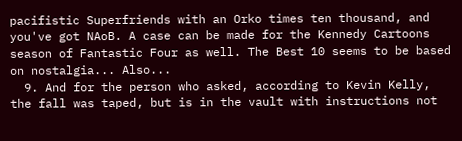pacifistic Superfriends with an Orko times ten thousand, and you've got NAoB. A case can be made for the Kennedy Cartoons season of Fantastic Four as well. The Best 10 seems to be based on nostalgia... Also...
  9. And for the person who asked, according to Kevin Kelly, the fall was taped, but is in the vault with instructions not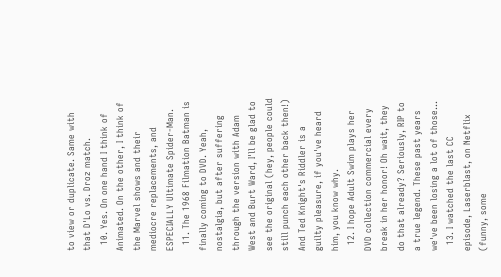to view or duplicate. Same with that D'Lo vs. Droz match.
  10. Yes. On one hand I think of Animated. On the other, I think of the Marvel shows and their mediocre replacements, and ESPECIALLY Ultimate Spider-Man.
  11. The 1968 Filmation Batman is finally coming to DVD. Yeah, nostalgia, but after suffering through the version with Adam West and Burt Ward, I'll be glad to see the original (hey, people could still punch each other back then!) And Ted Knight's Riddler is a guilty pleasure, if you've heard him, you know why.
  12. I hope Adult Swim plays her DVD collection commercial every break in her honor! Oh wait, they do that already? Seriously, RIP to a true legend. These past years we've been losing a lot of those...
  13. I watched the last CC episode, Laserblast, on Netflix (funny, some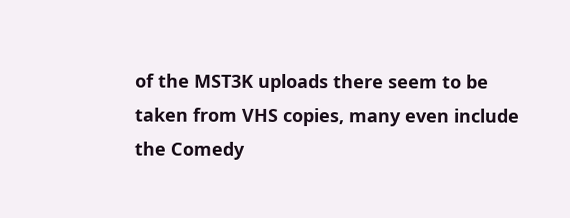of the MST3K uploads there seem to be taken from VHS copies, many even include the Comedy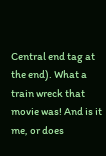Central end tag at the end). What a train wreck that movie was! And is it me, or does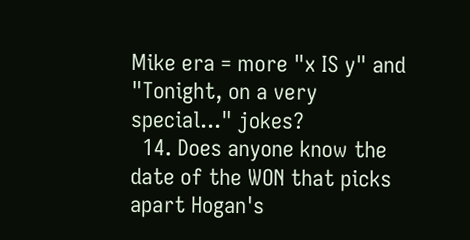Mike era = more "x IS y" and "Tonight, on a very special..." jokes?
  14. Does anyone know the date of the WON that picks apart Hogan's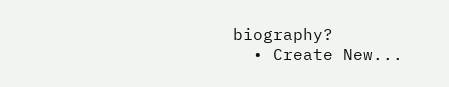biography?
  • Create New...